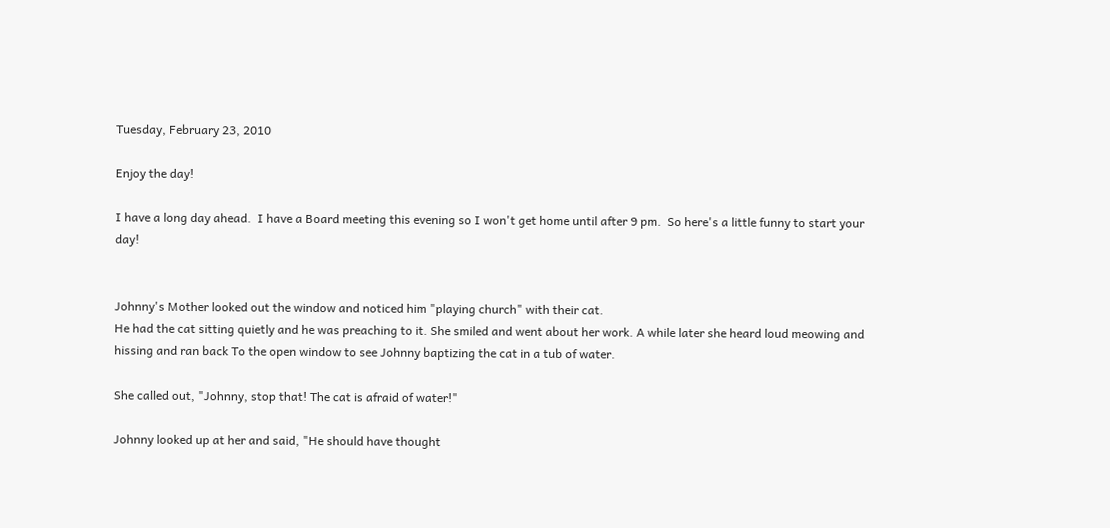Tuesday, February 23, 2010

Enjoy the day!

I have a long day ahead.  I have a Board meeting this evening so I won't get home until after 9 pm.  So here's a little funny to start your day!


Johnny's Mother looked out the window and noticed him "playing church" with their cat.
He had the cat sitting quietly and he was preaching to it. She smiled and went about her work. A while later she heard loud meowing and hissing and ran back To the open window to see Johnny baptizing the cat in a tub of water.

She called out, "Johnny, stop that! The cat is afraid of water!"

Johnny looked up at her and said, "He should have thought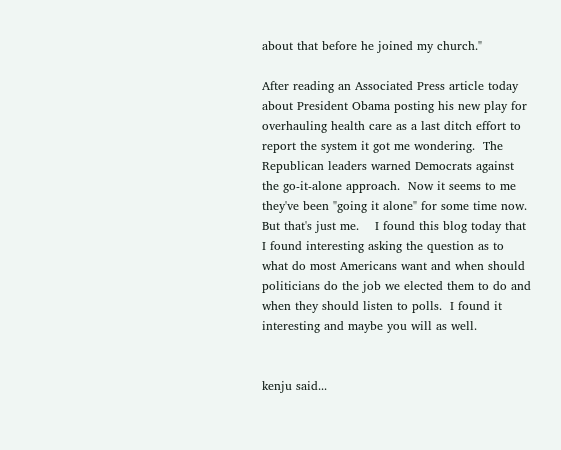about that before he joined my church."

After reading an Associated Press article today about President Obama posting his new play for overhauling health care as a last ditch effort to report the system it got me wondering.  The Republican leaders warned Democrats against the go-it-alone approach.  Now it seems to me they've been "going it alone" for some time now.  But that's just me.    I found this blog today that I found interesting asking the question as to what do most Americans want and when should politicians do the job we elected them to do and when they should listen to polls.  I found it interesting and maybe you will as well.


kenju said...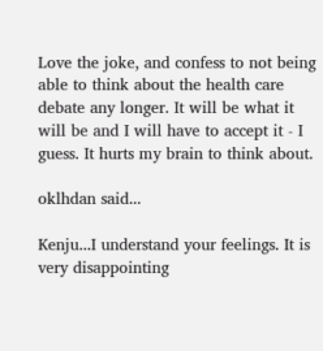Love the joke, and confess to not being able to think about the health care debate any longer. It will be what it will be and I will have to accept it - I guess. It hurts my brain to think about.

oklhdan said...

Kenju...I understand your feelings. It is very disappointing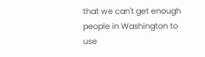that we can't get enough people in Washington to use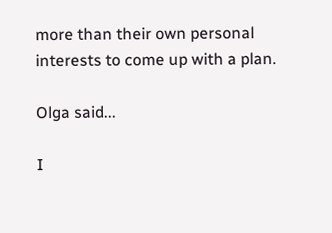more than their own personal interests to come up with a plan.

Olga said...

I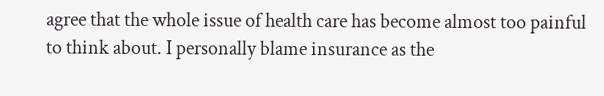agree that the whole issue of health care has become almost too painful to think about. I personally blame insurance as the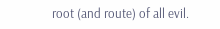root (and route) of all evil.